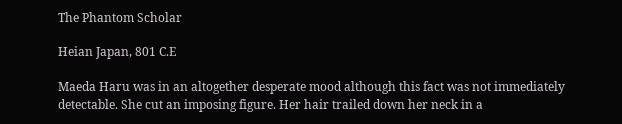The Phantom Scholar

Heian Japan, 801 C.E

Maeda Haru was in an altogether desperate mood although this fact was not immediately detectable. She cut an imposing figure. Her hair trailed down her neck in a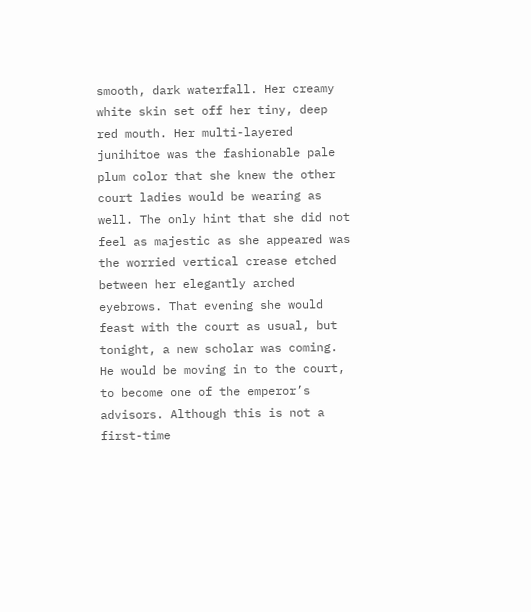smooth, dark waterfall. Her creamy white skin set off her tiny, deep red mouth. Her multi-layered junihitoe was the fashionable pale plum color that she knew the other court ladies would be wearing as well. The only hint that she did not feel as majestic as she appeared was the worried vertical crease etched between her elegantly arched eyebrows. That evening she would feast with the court as usual, but tonight, a new scholar was coming. He would be moving in to the court, to become one of the emperor’s advisors. Although this is not a first-time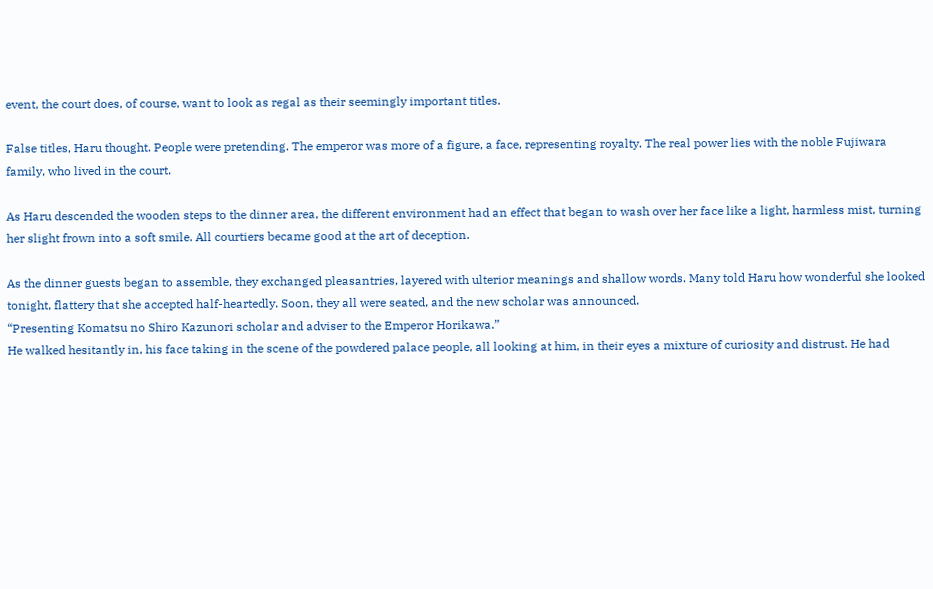event, the court does, of course, want to look as regal as their seemingly important titles.

False titles, Haru thought. People were pretending. The emperor was more of a figure, a face, representing royalty. The real power lies with the noble Fujiwara family, who lived in the court.

As Haru descended the wooden steps to the dinner area, the different environment had an effect that began to wash over her face like a light, harmless mist, turning her slight frown into a soft smile. All courtiers became good at the art of deception.

As the dinner guests began to assemble, they exchanged pleasantries, layered with ulterior meanings and shallow words. Many told Haru how wonderful she looked tonight, flattery that she accepted half-heartedly. Soon, they all were seated, and the new scholar was announced.
“Presenting Komatsu no Shiro Kazunori scholar and adviser to the Emperor Horikawa.”
He walked hesitantly in, his face taking in the scene of the powdered palace people, all looking at him, in their eyes a mixture of curiosity and distrust. He had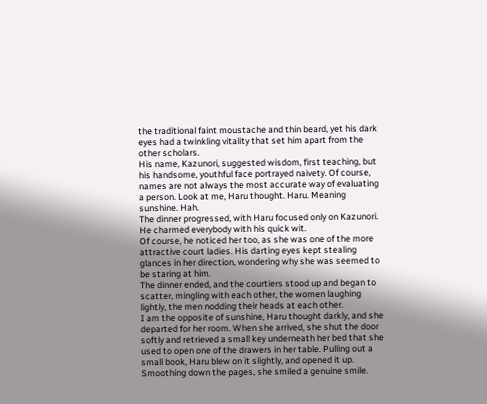the traditional faint moustache and thin beard, yet his dark eyes had a twinkling vitality that set him apart from the other scholars.
His name, Kazunori, suggested wisdom, first teaching, but his handsome, youthful face portrayed naivety. Of course, names are not always the most accurate way of evaluating a person. Look at me, Haru thought. Haru. Meaning sunshine. Hah.
The dinner progressed, with Haru focused only on Kazunori. He charmed everybody with his quick wit.
Of course, he noticed her too, as she was one of the more attractive court ladies. His darting eyes kept stealing glances in her direction, wondering why she was seemed to be staring at him.
The dinner ended, and the courtiers stood up and began to scatter, mingling with each other, the women laughing lightly, the men nodding their heads at each other.
I am the opposite of sunshine, Haru thought darkly, and she departed for her room. When she arrived, she shut the door softly and retrieved a small key underneath her bed that she used to open one of the drawers in her table. Pulling out a small book, Haru blew on it slightly, and opened it up. Smoothing down the pages, she smiled a genuine smile.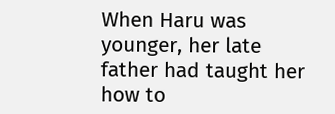When Haru was younger, her late father had taught her how to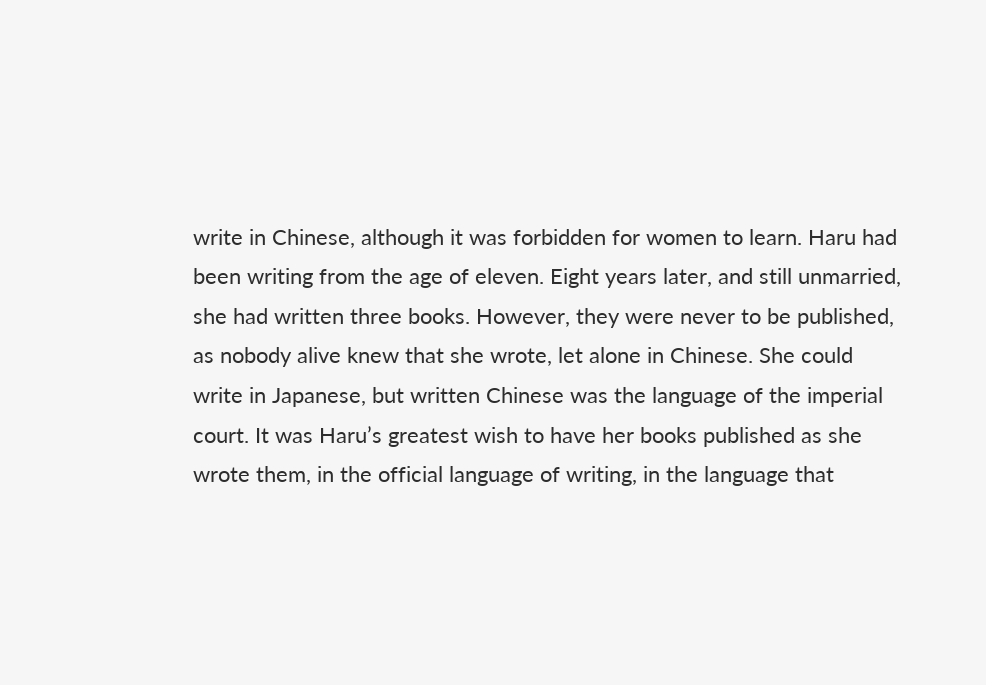write in Chinese, although it was forbidden for women to learn. Haru had been writing from the age of eleven. Eight years later, and still unmarried, she had written three books. However, they were never to be published, as nobody alive knew that she wrote, let alone in Chinese. She could write in Japanese, but written Chinese was the language of the imperial court. It was Haru’s greatest wish to have her books published as she wrote them, in the official language of writing, in the language that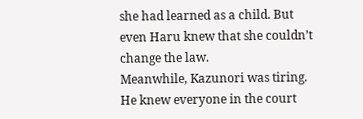she had learned as a child. But even Haru knew that she couldn’t change the law.
Meanwhile, Kazunori was tiring. He knew everyone in the court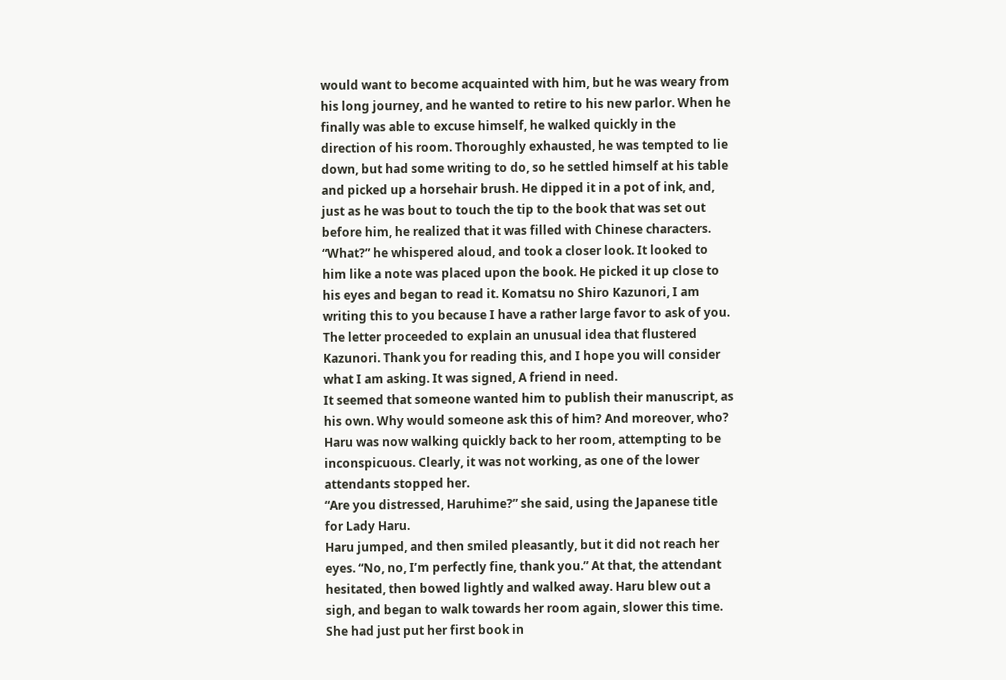would want to become acquainted with him, but he was weary from his long journey, and he wanted to retire to his new parlor. When he finally was able to excuse himself, he walked quickly in the direction of his room. Thoroughly exhausted, he was tempted to lie down, but had some writing to do, so he settled himself at his table and picked up a horsehair brush. He dipped it in a pot of ink, and, just as he was bout to touch the tip to the book that was set out before him, he realized that it was filled with Chinese characters.
“What?” he whispered aloud, and took a closer look. It looked to him like a note was placed upon the book. He picked it up close to his eyes and began to read it. Komatsu no Shiro Kazunori, I am writing this to you because I have a rather large favor to ask of you. The letter proceeded to explain an unusual idea that flustered Kazunori. Thank you for reading this, and I hope you will consider what I am asking. It was signed, A friend in need.
It seemed that someone wanted him to publish their manuscript, as his own. Why would someone ask this of him? And moreover, who?
Haru was now walking quickly back to her room, attempting to be inconspicuous. Clearly, it was not working, as one of the lower attendants stopped her.
“Are you distressed, Haruhime?” she said, using the Japanese title for Lady Haru.
Haru jumped, and then smiled pleasantly, but it did not reach her eyes. “No, no, I’m perfectly fine, thank you.” At that, the attendant hesitated, then bowed lightly and walked away. Haru blew out a sigh, and began to walk towards her room again, slower this time.
She had just put her first book in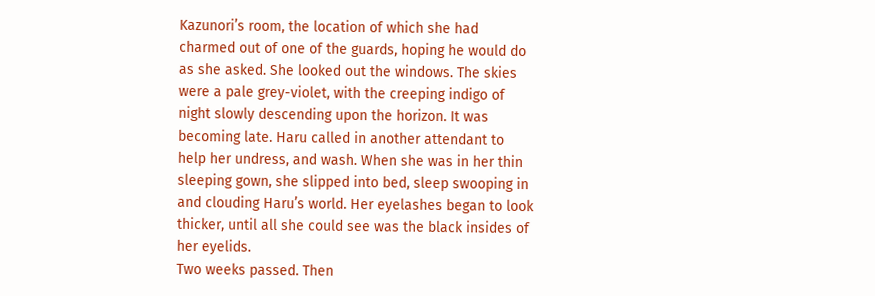Kazunori’s room, the location of which she had charmed out of one of the guards, hoping he would do as she asked. She looked out the windows. The skies were a pale grey-violet, with the creeping indigo of night slowly descending upon the horizon. It was becoming late. Haru called in another attendant to help her undress, and wash. When she was in her thin sleeping gown, she slipped into bed, sleep swooping in and clouding Haru’s world. Her eyelashes began to look thicker, until all she could see was the black insides of her eyelids.
Two weeks passed. Then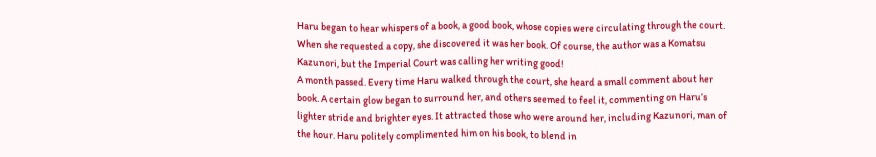Haru began to hear whispers of a book, a good book, whose copies were circulating through the court. When she requested a copy, she discovered it was her book. Of course, the author was a Komatsu Kazunori, but the Imperial Court was calling her writing good!
A month passed. Every time Haru walked through the court, she heard a small comment about her book. A certain glow began to surround her, and others seemed to feel it, commenting on Haru’s lighter stride and brighter eyes. It attracted those who were around her, including Kazunori, man of the hour. Haru politely complimented him on his book, to blend in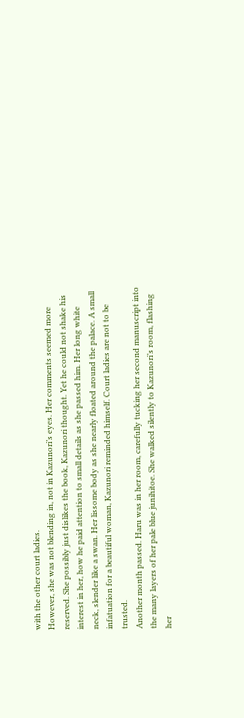with the other court ladies.
However, she was not blending in, not in Kazunori’s eyes. Her comments seemed more reserved. She possibly just dislikes the book, Kazunori thought. Yet he could not shake his interest in her, how he paid attention to small details as she passed him. Her long white neck, slender like a swan. Her lissome body as she nearly floated around the palace. A small infatuation for a beautiful woman, Kazunori reminded himself. Court ladies are not to be trusted.
Another month passed. Haru was in her room, carefully tucking her second manuscript into the many layers of her pale blue junihitoe. She walked silently to Kazunori’s room, flashing her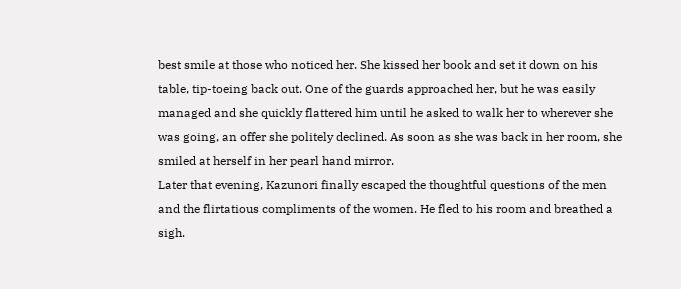best smile at those who noticed her. She kissed her book and set it down on his table, tip-toeing back out. One of the guards approached her, but he was easily managed and she quickly flattered him until he asked to walk her to wherever she was going, an offer she politely declined. As soon as she was back in her room, she smiled at herself in her pearl hand mirror.
Later that evening, Kazunori finally escaped the thoughtful questions of the men and the flirtatious compliments of the women. He fled to his room and breathed a sigh.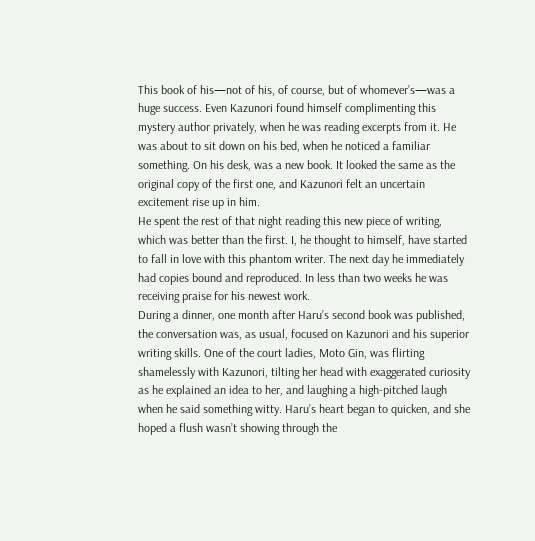This book of his—not of his, of course, but of whomever’s—was a huge success. Even Kazunori found himself complimenting this mystery author privately, when he was reading excerpts from it. He was about to sit down on his bed, when he noticed a familiar something. On his desk, was a new book. It looked the same as the original copy of the first one, and Kazunori felt an uncertain excitement rise up in him.
He spent the rest of that night reading this new piece of writing, which was better than the first. I, he thought to himself, have started to fall in love with this phantom writer. The next day he immediately had copies bound and reproduced. In less than two weeks he was receiving praise for his newest work.
During a dinner, one month after Haru’s second book was published, the conversation was, as usual, focused on Kazunori and his superior writing skills. One of the court ladies, Moto Gin, was flirting shamelessly with Kazunori, tilting her head with exaggerated curiosity as he explained an idea to her, and laughing a high-pitched laugh when he said something witty. Haru’s heart began to quicken, and she hoped a flush wasn’t showing through the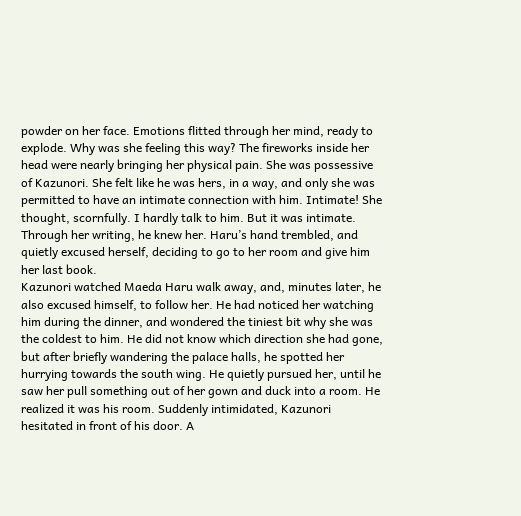powder on her face. Emotions flitted through her mind, ready to explode. Why was she feeling this way? The fireworks inside her head were nearly bringing her physical pain. She was possessive of Kazunori. She felt like he was hers, in a way, and only she was permitted to have an intimate connection with him. Intimate! She thought, scornfully. I hardly talk to him. But it was intimate. Through her writing, he knew her. Haru’s hand trembled, and quietly excused herself, deciding to go to her room and give him her last book.
Kazunori watched Maeda Haru walk away, and, minutes later, he also excused himself, to follow her. He had noticed her watching him during the dinner, and wondered the tiniest bit why she was the coldest to him. He did not know which direction she had gone, but after briefly wandering the palace halls, he spotted her hurrying towards the south wing. He quietly pursued her, until he saw her pull something out of her gown and duck into a room. He realized it was his room. Suddenly intimidated, Kazunori hesitated in front of his door. A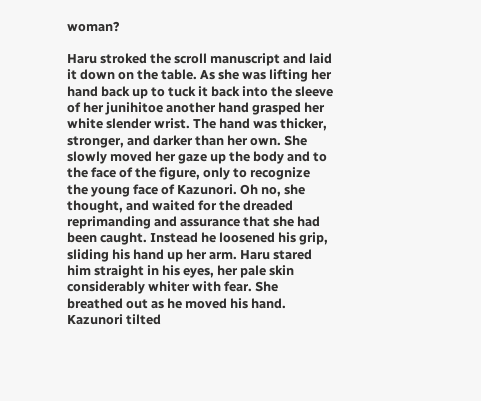woman?

Haru stroked the scroll manuscript and laid it down on the table. As she was lifting her hand back up to tuck it back into the sleeve of her junihitoe another hand grasped her white slender wrist. The hand was thicker, stronger, and darker than her own. She slowly moved her gaze up the body and to the face of the figure, only to recognize the young face of Kazunori. Oh no, she thought, and waited for the dreaded reprimanding and assurance that she had been caught. Instead he loosened his grip, sliding his hand up her arm. Haru stared him straight in his eyes, her pale skin considerably whiter with fear. She breathed out as he moved his hand. Kazunori tilted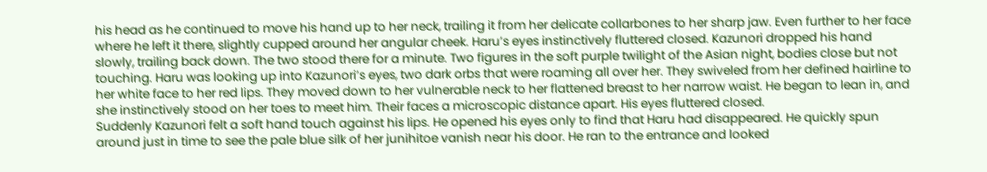his head as he continued to move his hand up to her neck, trailing it from her delicate collarbones to her sharp jaw. Even further to her face where he left it there, slightly cupped around her angular cheek. Haru’s eyes instinctively fluttered closed. Kazunori dropped his hand slowly, trailing back down. The two stood there for a minute. Two figures in the soft purple twilight of the Asian night, bodies close but not touching. Haru was looking up into Kazunori’s eyes, two dark orbs that were roaming all over her. They swiveled from her defined hairline to her white face to her red lips. They moved down to her vulnerable neck to her flattened breast to her narrow waist. He began to lean in, and she instinctively stood on her toes to meet him. Their faces a microscopic distance apart. His eyes fluttered closed.
Suddenly Kazunori felt a soft hand touch against his lips. He opened his eyes only to find that Haru had disappeared. He quickly spun around just in time to see the pale blue silk of her junihitoe vanish near his door. He ran to the entrance and looked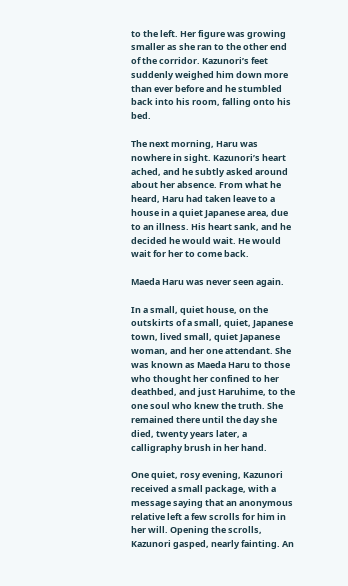to the left. Her figure was growing smaller as she ran to the other end of the corridor. Kazunori’s feet suddenly weighed him down more than ever before and he stumbled back into his room, falling onto his bed.

The next morning, Haru was nowhere in sight. Kazunori’s heart ached, and he subtly asked around about her absence. From what he heard, Haru had taken leave to a house in a quiet Japanese area, due to an illness. His heart sank, and he decided he would wait. He would wait for her to come back.

Maeda Haru was never seen again.

In a small, quiet house, on the outskirts of a small, quiet, Japanese town, lived small, quiet Japanese woman, and her one attendant. She was known as Maeda Haru to those who thought her confined to her deathbed, and just Haruhime, to the one soul who knew the truth. She remained there until the day she died, twenty years later, a calligraphy brush in her hand.

One quiet, rosy evening, Kazunori received a small package, with a message saying that an anonymous relative left a few scrolls for him in her will. Opening the scrolls, Kazunori gasped, nearly fainting. An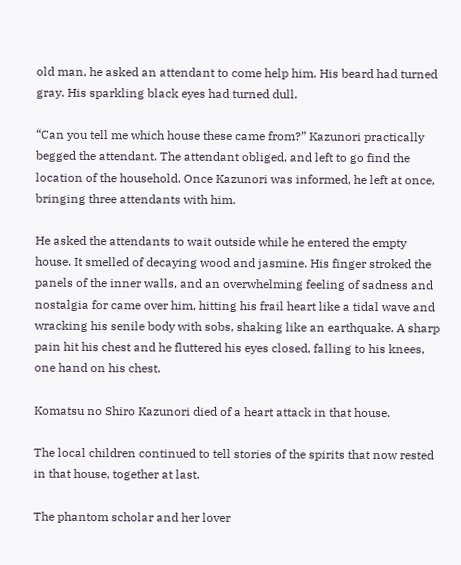old man, he asked an attendant to come help him. His beard had turned gray. His sparkling black eyes had turned dull.

“Can you tell me which house these came from?” Kazunori practically begged the attendant. The attendant obliged, and left to go find the location of the household. Once Kazunori was informed, he left at once, bringing three attendants with him.

He asked the attendants to wait outside while he entered the empty house. It smelled of decaying wood and jasmine. His finger stroked the panels of the inner walls, and an overwhelming feeling of sadness and nostalgia for came over him, hitting his frail heart like a tidal wave and wracking his senile body with sobs, shaking like an earthquake. A sharp pain hit his chest and he fluttered his eyes closed, falling to his knees, one hand on his chest.

Komatsu no Shiro Kazunori died of a heart attack in that house.

The local children continued to tell stories of the spirits that now rested in that house, together at last.

The phantom scholar and her lover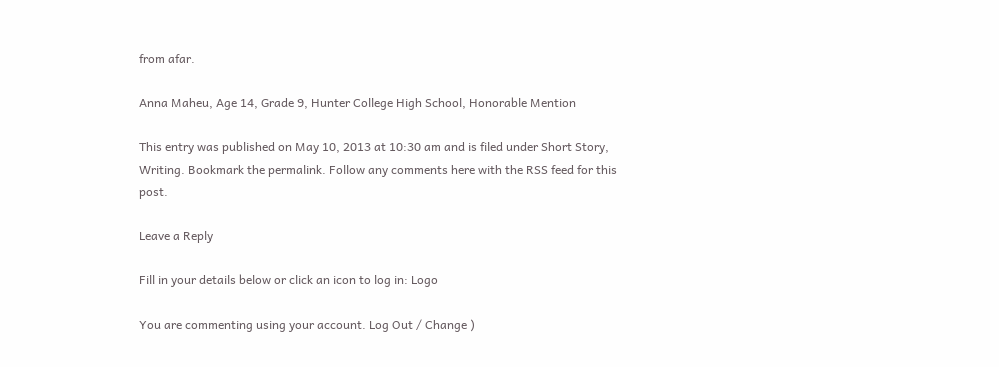from afar.

Anna Maheu, Age 14, Grade 9, Hunter College High School, Honorable Mention

This entry was published on May 10, 2013 at 10:30 am and is filed under Short Story, Writing. Bookmark the permalink. Follow any comments here with the RSS feed for this post.

Leave a Reply

Fill in your details below or click an icon to log in: Logo

You are commenting using your account. Log Out / Change )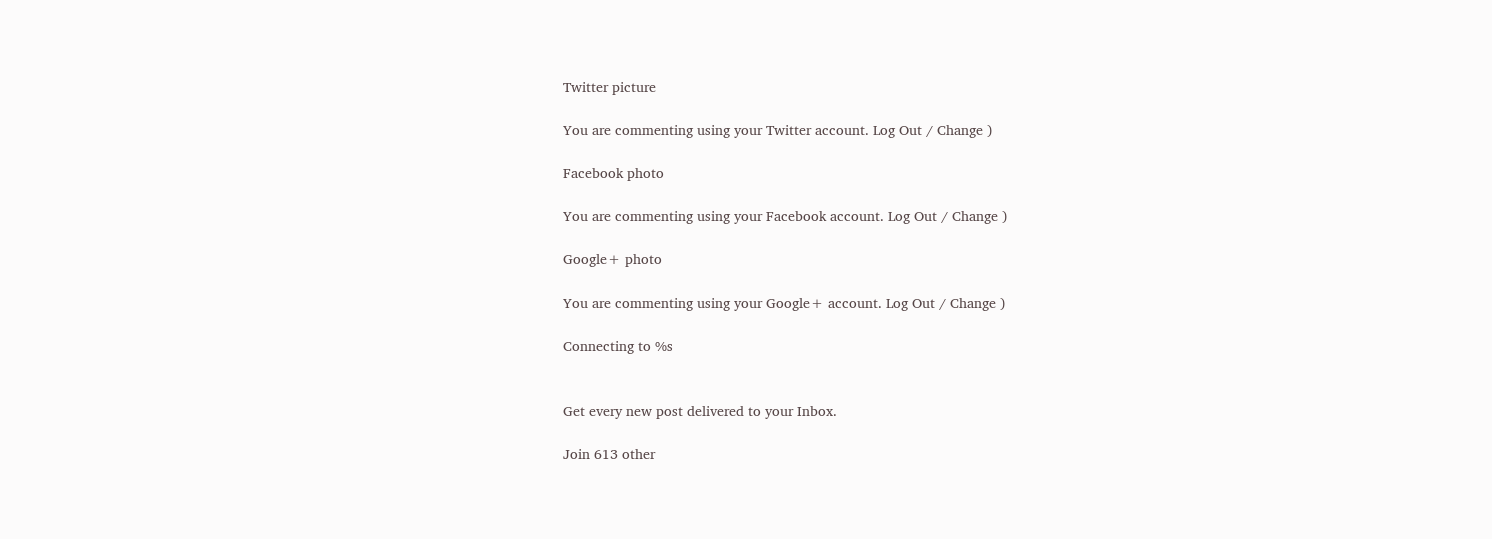Twitter picture

You are commenting using your Twitter account. Log Out / Change )

Facebook photo

You are commenting using your Facebook account. Log Out / Change )

Google+ photo

You are commenting using your Google+ account. Log Out / Change )

Connecting to %s


Get every new post delivered to your Inbox.

Join 613 other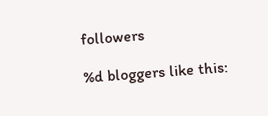followers

%d bloggers like this: